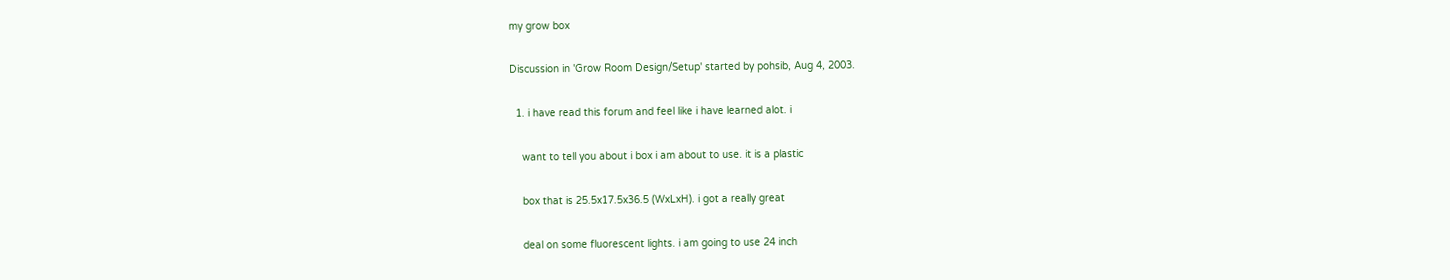my grow box

Discussion in 'Grow Room Design/Setup' started by pohsib, Aug 4, 2003.

  1. i have read this forum and feel like i have learned alot. i

    want to tell you about i box i am about to use. it is a plastic

    box that is 25.5x17.5x36.5 (WxLxH). i got a really great

    deal on some fluorescent lights. i am going to use 24 inch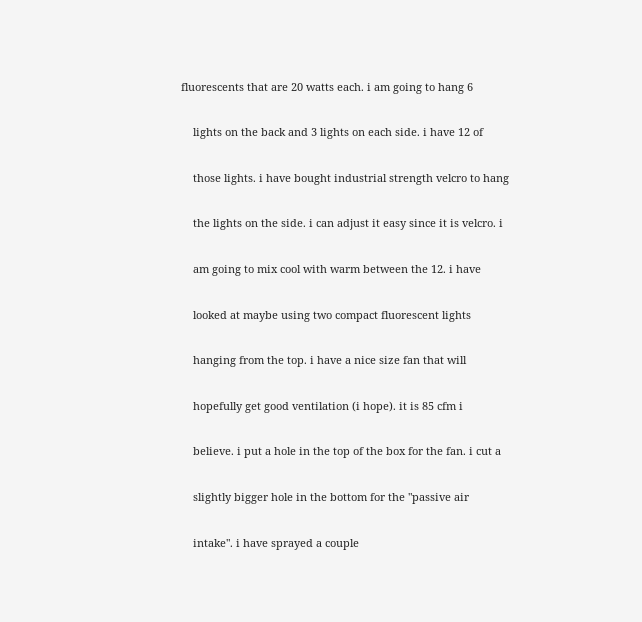fluorescents that are 20 watts each. i am going to hang 6

    lights on the back and 3 lights on each side. i have 12 of

    those lights. i have bought industrial strength velcro to hang

    the lights on the side. i can adjust it easy since it is velcro. i

    am going to mix cool with warm between the 12. i have

    looked at maybe using two compact fluorescent lights

    hanging from the top. i have a nice size fan that will

    hopefully get good ventilation (i hope). it is 85 cfm i

    believe. i put a hole in the top of the box for the fan. i cut a

    slightly bigger hole in the bottom for the "passive air

    intake". i have sprayed a couple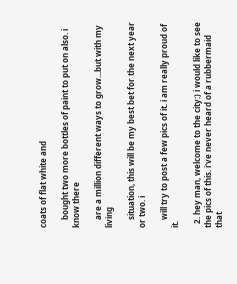coats of flat white and

    bought two more bottles of paint to put on also. i know there

    are a million different ways to grow...but with my living

    situation, this will be my best bet for the next year or two. i

    will try to post a few pics of it. i am really proud of it.

  2. hey man, welcome to the city:) i would like to see the pics of this. i've never heard of a rubbermaid that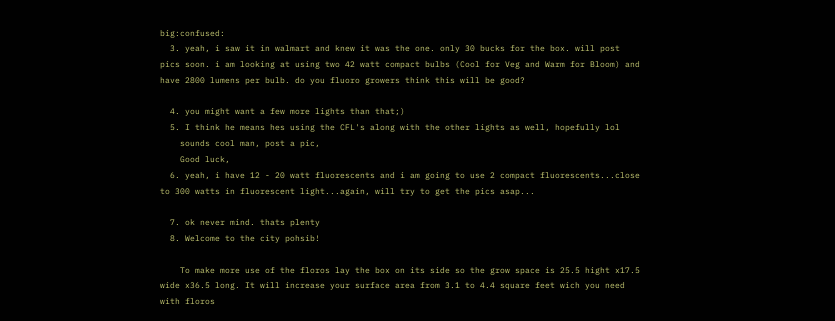big:confused:
  3. yeah, i saw it in walmart and knew it was the one. only 30 bucks for the box. will post pics soon. i am looking at using two 42 watt compact bulbs (Cool for Veg and Warm for Bloom) and have 2800 lumens per bulb. do you fluoro growers think this will be good?

  4. you might want a few more lights than that;)
  5. I think he means hes using the CFL's along with the other lights as well, hopefully lol
    sounds cool man, post a pic,
    Good luck,
  6. yeah, i have 12 - 20 watt fluorescents and i am going to use 2 compact fluorescents...close to 300 watts in fluorescent light...again, will try to get the pics asap...

  7. ok never mind. thats plenty
  8. Welcome to the city pohsib!

    To make more use of the floros lay the box on its side so the grow space is 25.5 hight x17.5 wide x36.5 long. It will increase your surface area from 3.1 to 4.4 square feet wich you need with floros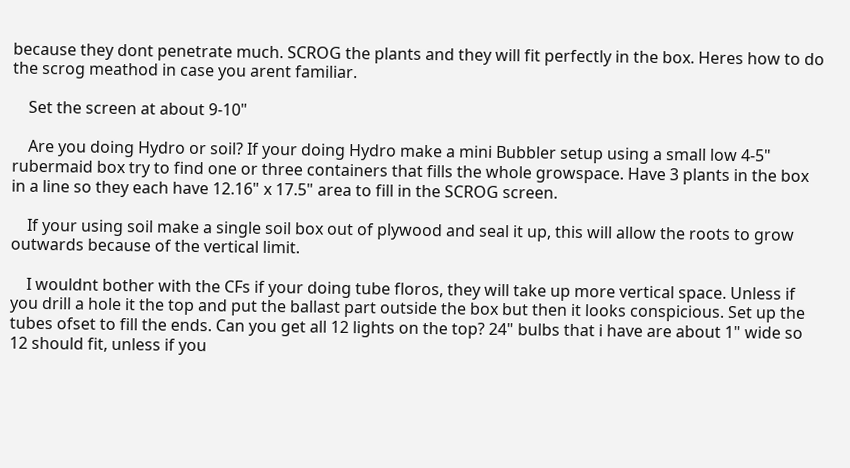because they dont penetrate much. SCROG the plants and they will fit perfectly in the box. Heres how to do the scrog meathod in case you arent familiar.

    Set the screen at about 9-10"

    Are you doing Hydro or soil? If your doing Hydro make a mini Bubbler setup using a small low 4-5" rubermaid box try to find one or three containers that fills the whole growspace. Have 3 plants in the box in a line so they each have 12.16" x 17.5" area to fill in the SCROG screen.

    If your using soil make a single soil box out of plywood and seal it up, this will allow the roots to grow outwards because of the vertical limit.

    I wouldnt bother with the CFs if your doing tube floros, they will take up more vertical space. Unless if you drill a hole it the top and put the ballast part outside the box but then it looks conspicious. Set up the tubes ofset to fill the ends. Can you get all 12 lights on the top? 24" bulbs that i have are about 1" wide so 12 should fit, unless if you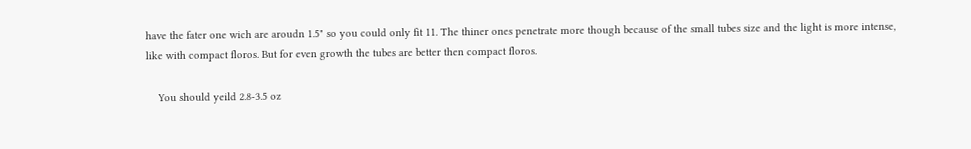have the fater one wich are aroudn 1.5" so you could only fit 11. The thiner ones penetrate more though because of the small tubes size and the light is more intense, like with compact floros. But for even growth the tubes are better then compact floros.

    You should yeild 2.8-3.5 oz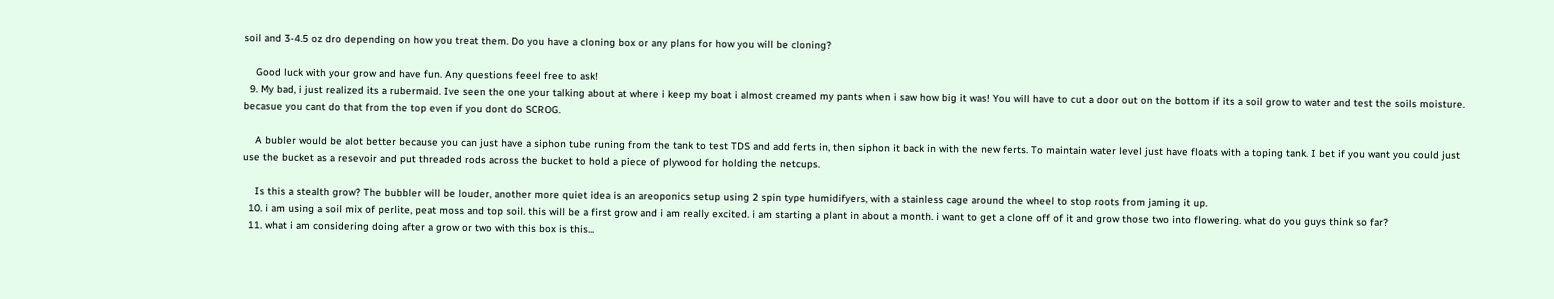soil and 3-4.5 oz dro depending on how you treat them. Do you have a cloning box or any plans for how you will be cloning?

    Good luck with your grow and have fun. Any questions feeel free to ask!
  9. My bad, i just realized its a rubermaid. Ive seen the one your talking about at where i keep my boat i almost creamed my pants when i saw how big it was! You will have to cut a door out on the bottom if its a soil grow to water and test the soils moisture. becasue you cant do that from the top even if you dont do SCROG.

    A bubler would be alot better because you can just have a siphon tube runing from the tank to test TDS and add ferts in, then siphon it back in with the new ferts. To maintain water level just have floats with a toping tank. I bet if you want you could just use the bucket as a resevoir and put threaded rods across the bucket to hold a piece of plywood for holding the netcups.

    Is this a stealth grow? The bubbler will be louder, another more quiet idea is an areoponics setup using 2 spin type humidifyers, with a stainless cage around the wheel to stop roots from jaming it up.
  10. i am using a soil mix of perlite, peat moss and top soil. this will be a first grow and i am really excited. i am starting a plant in about a month. i want to get a clone off of it and grow those two into flowering. what do you guys think so far?
  11. what i am considering doing after a grow or two with this box is this...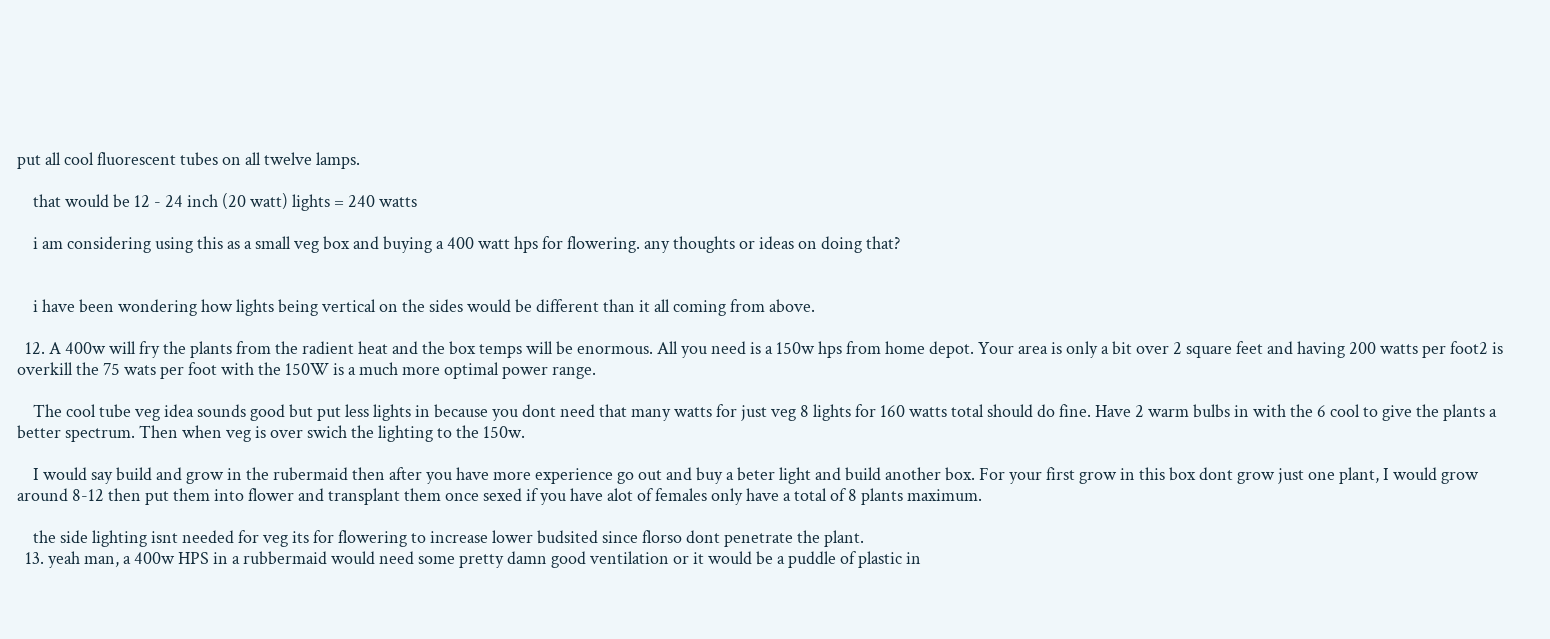put all cool fluorescent tubes on all twelve lamps.

    that would be 12 - 24 inch (20 watt) lights = 240 watts

    i am considering using this as a small veg box and buying a 400 watt hps for flowering. any thoughts or ideas on doing that?


    i have been wondering how lights being vertical on the sides would be different than it all coming from above.

  12. A 400w will fry the plants from the radient heat and the box temps will be enormous. All you need is a 150w hps from home depot. Your area is only a bit over 2 square feet and having 200 watts per foot2 is overkill the 75 wats per foot with the 150W is a much more optimal power range.

    The cool tube veg idea sounds good but put less lights in because you dont need that many watts for just veg 8 lights for 160 watts total should do fine. Have 2 warm bulbs in with the 6 cool to give the plants a better spectrum. Then when veg is over swich the lighting to the 150w.

    I would say build and grow in the rubermaid then after you have more experience go out and buy a beter light and build another box. For your first grow in this box dont grow just one plant, I would grow around 8-12 then put them into flower and transplant them once sexed if you have alot of females only have a total of 8 plants maximum.

    the side lighting isnt needed for veg its for flowering to increase lower budsited since florso dont penetrate the plant.
  13. yeah man, a 400w HPS in a rubbermaid would need some pretty damn good ventilation or it would be a puddle of plastic in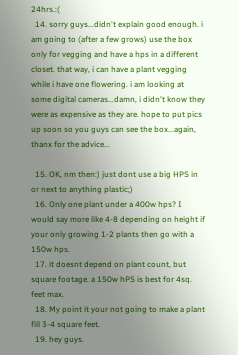24hrs.:(
  14. sorry guys...didn't explain good enough. i am going to (after a few grows) use the box only for vegging and have a hps in a different closet. that way, i can have a plant vegging while i have one flowering. i am looking at some digital cameras...damn, i didn't know they were as expensive as they are. hope to put pics up soon so you guys can see the box...again, thanx for the advice...

  15. OK, nm then:) just dont use a big HPS in or next to anything plastic;)
  16. Only one plant under a 400w hps? I would say more like 4-8 depending on height if your only growing 1-2 plants then go with a 150w hps.
  17. it doesnt depend on plant count, but square footage. a 150w hPS is best for 4sq. feet max.
  18. My point it your not going to make a plant fill 3-4 square feet.
  19. hey guys.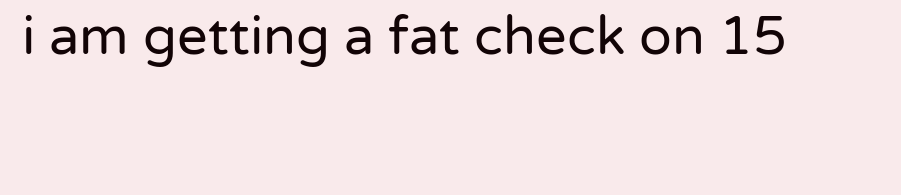i am getting a fat check on 15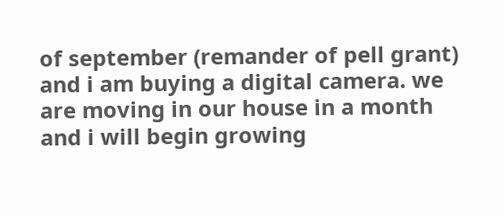of september (remander of pell grant) and i am buying a digital camera. we are moving in our house in a month and i will begin growing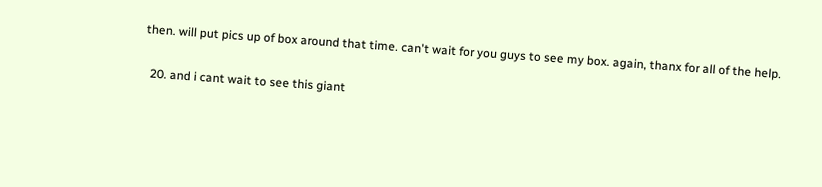then. will put pics up of box around that time. can't wait for you guys to see my box. again, thanx for all of the help.

  20. and i cant wait to see this giant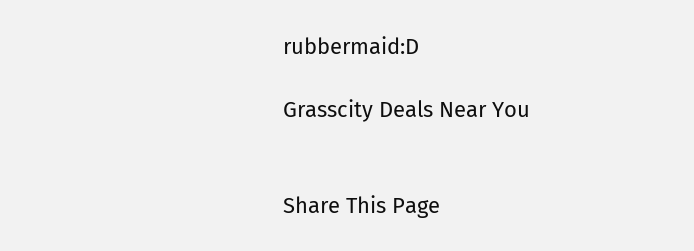rubbermaid:D

Grasscity Deals Near You


Share This Page